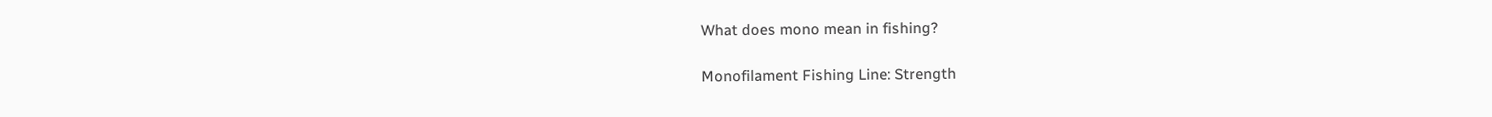What does mono mean in fishing?

Monofilament Fishing Line: Strength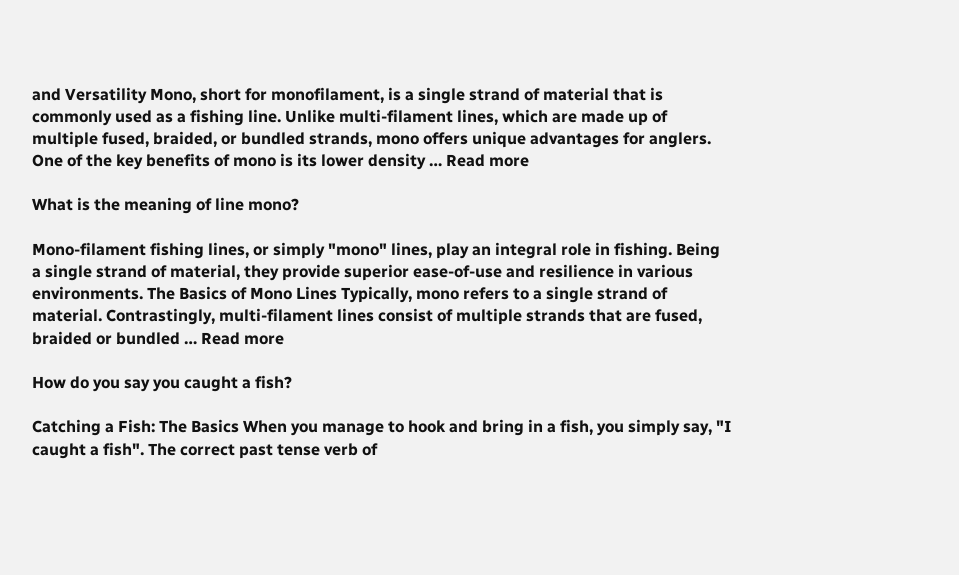and Versatility Mono, short for monofilament, is a single strand of material that is commonly used as a fishing line. Unlike multi-filament lines, which are made up of multiple fused, braided, or bundled strands, mono offers unique advantages for anglers. One of the key benefits of mono is its lower density … Read more

What is the meaning of line mono?

Mono-filament fishing lines, or simply "mono" lines, play an integral role in fishing. Being a single strand of material, they provide superior ease-of-use and resilience in various environments. The Basics of Mono Lines Typically, mono refers to a single strand of material. Contrastingly, multi-filament lines consist of multiple strands that are fused, braided or bundled … Read more

How do you say you caught a fish?

Catching a Fish: The Basics When you manage to hook and bring in a fish, you simply say, "I caught a fish". The correct past tense verb of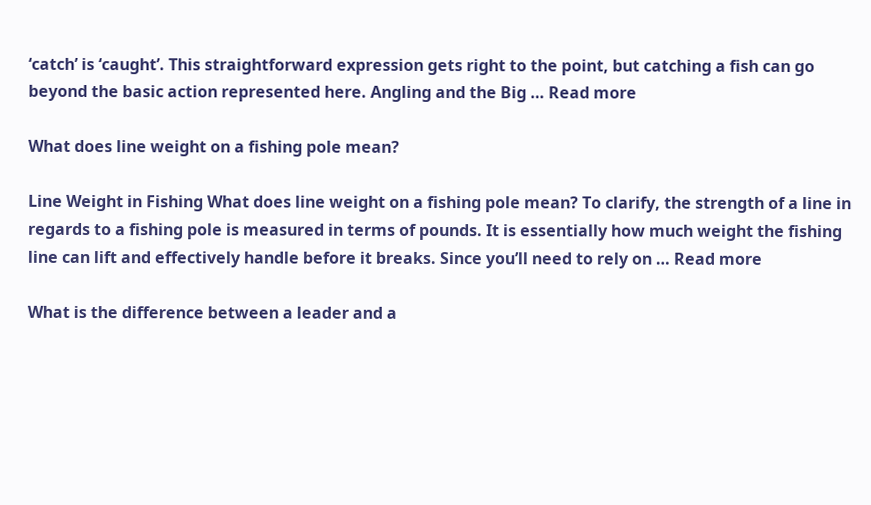‘catch’ is ‘caught’. This straightforward expression gets right to the point, but catching a fish can go beyond the basic action represented here. Angling and the Big … Read more

What does line weight on a fishing pole mean?

Line Weight in Fishing What does line weight on a fishing pole mean? To clarify, the strength of a line in regards to a fishing pole is measured in terms of pounds. It is essentially how much weight the fishing line can lift and effectively handle before it breaks. Since you’ll need to rely on … Read more

What is the difference between a leader and a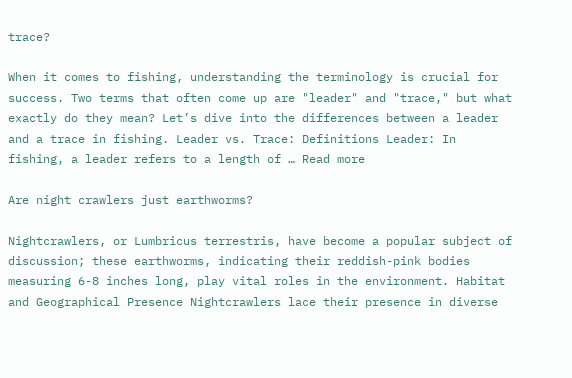trace?

When it comes to fishing, understanding the terminology is crucial for success. Two terms that often come up are "leader" and "trace," but what exactly do they mean? Let’s dive into the differences between a leader and a trace in fishing. Leader vs. Trace: Definitions Leader: In fishing, a leader refers to a length of … Read more

Are night crawlers just earthworms?

Nightcrawlers, or Lumbricus terrestris, have become a popular subject of discussion; these earthworms, indicating their reddish-pink bodies measuring 6-8 inches long, play vital roles in the environment. Habitat and Geographical Presence Nightcrawlers lace their presence in diverse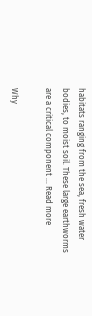habitats ranging from the sea, fresh water bodies, to moist soil. These large earthworms are a critical component … Read more

Why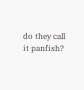do they call it panfish?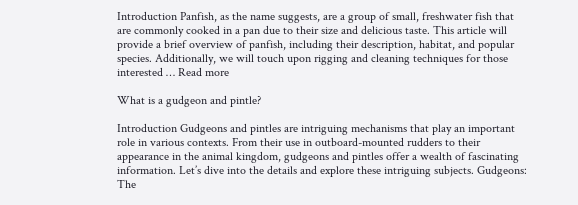Introduction Panfish, as the name suggests, are a group of small, freshwater fish that are commonly cooked in a pan due to their size and delicious taste. This article will provide a brief overview of panfish, including their description, habitat, and popular species. Additionally, we will touch upon rigging and cleaning techniques for those interested … Read more

What is a gudgeon and pintle?

Introduction Gudgeons and pintles are intriguing mechanisms that play an important role in various contexts. From their use in outboard-mounted rudders to their appearance in the animal kingdom, gudgeons and pintles offer a wealth of fascinating information. Let’s dive into the details and explore these intriguing subjects. Gudgeons: The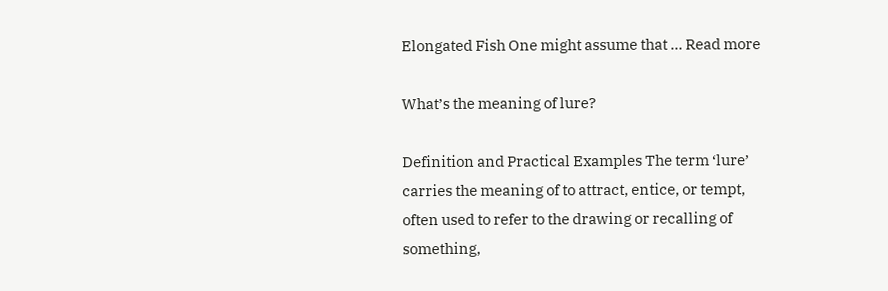Elongated Fish One might assume that … Read more

What’s the meaning of lure?

Definition and Practical Examples The term ‘lure’ carries the meaning of to attract, entice, or tempt, often used to refer to the drawing or recalling of something,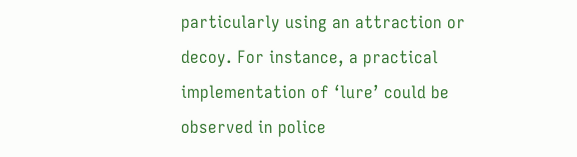particularly using an attraction or decoy. For instance, a practical implementation of ‘lure’ could be observed in police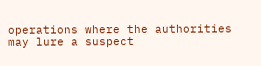operations where the authorities may lure a suspect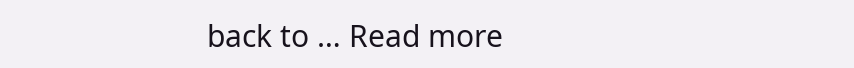back to … Read more